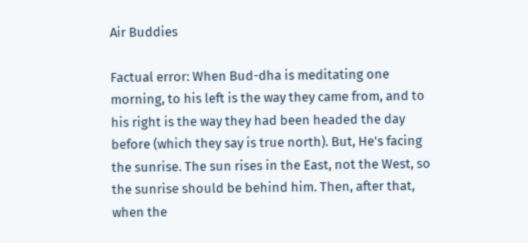Air Buddies

Factual error: When Bud-dha is meditating one morning, to his left is the way they came from, and to his right is the way they had been headed the day before (which they say is true north). But, He's facing the sunrise. The sun rises in the East, not the West, so the sunrise should be behind him. Then, after that, when the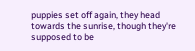puppies set off again, they head towards the sunrise, though they're supposed to be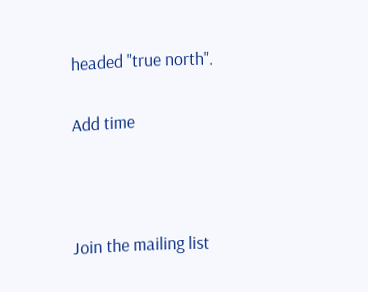headed "true north".

Add time



Join the mailing list